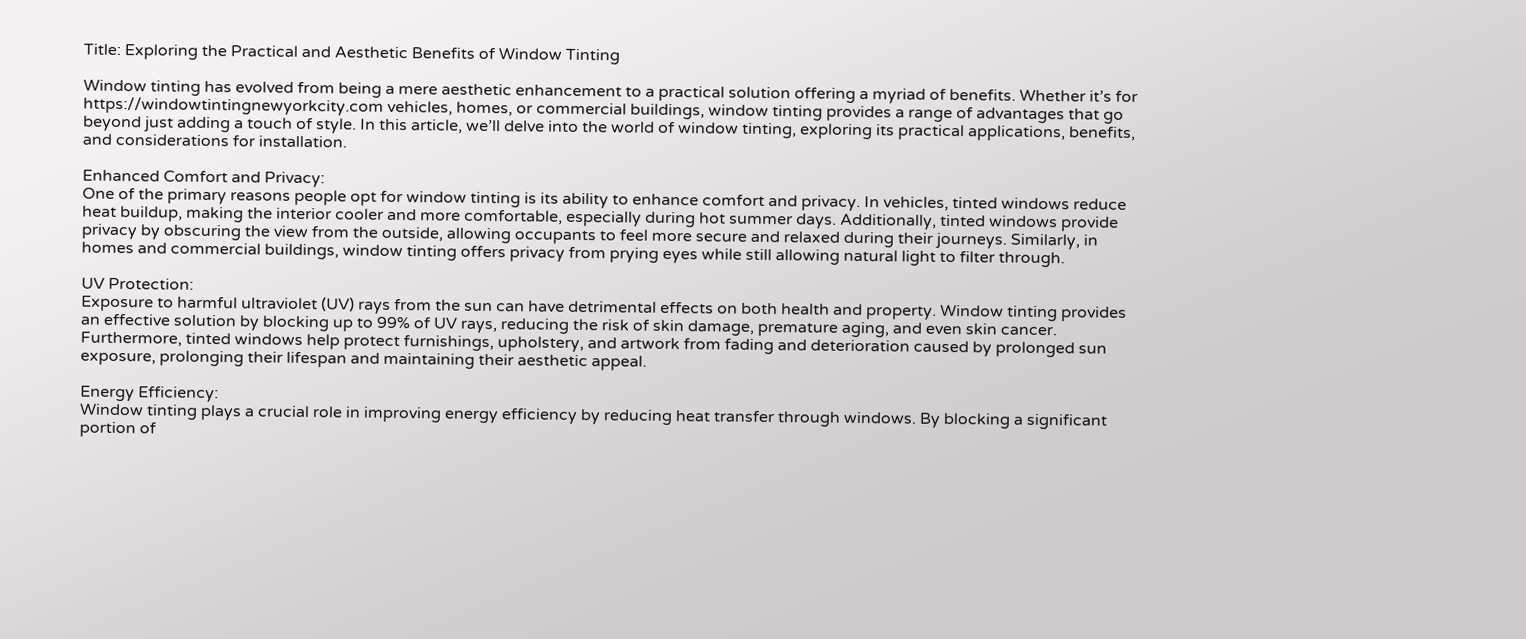Title: Exploring the Practical and Aesthetic Benefits of Window Tinting

Window tinting has evolved from being a mere aesthetic enhancement to a practical solution offering a myriad of benefits. Whether it’s for https://windowtintingnewyorkcity.com vehicles, homes, or commercial buildings, window tinting provides a range of advantages that go beyond just adding a touch of style. In this article, we’ll delve into the world of window tinting, exploring its practical applications, benefits, and considerations for installation.

Enhanced Comfort and Privacy:
One of the primary reasons people opt for window tinting is its ability to enhance comfort and privacy. In vehicles, tinted windows reduce heat buildup, making the interior cooler and more comfortable, especially during hot summer days. Additionally, tinted windows provide privacy by obscuring the view from the outside, allowing occupants to feel more secure and relaxed during their journeys. Similarly, in homes and commercial buildings, window tinting offers privacy from prying eyes while still allowing natural light to filter through.

UV Protection:
Exposure to harmful ultraviolet (UV) rays from the sun can have detrimental effects on both health and property. Window tinting provides an effective solution by blocking up to 99% of UV rays, reducing the risk of skin damage, premature aging, and even skin cancer. Furthermore, tinted windows help protect furnishings, upholstery, and artwork from fading and deterioration caused by prolonged sun exposure, prolonging their lifespan and maintaining their aesthetic appeal.

Energy Efficiency:
Window tinting plays a crucial role in improving energy efficiency by reducing heat transfer through windows. By blocking a significant portion of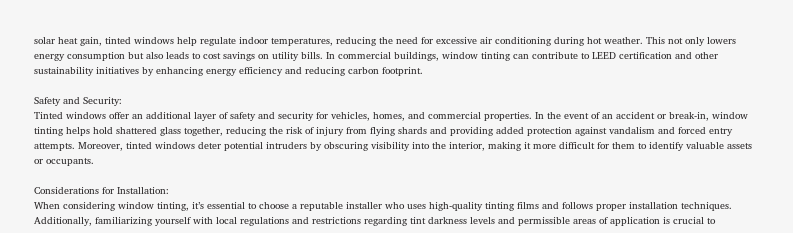solar heat gain, tinted windows help regulate indoor temperatures, reducing the need for excessive air conditioning during hot weather. This not only lowers energy consumption but also leads to cost savings on utility bills. In commercial buildings, window tinting can contribute to LEED certification and other sustainability initiatives by enhancing energy efficiency and reducing carbon footprint.

Safety and Security:
Tinted windows offer an additional layer of safety and security for vehicles, homes, and commercial properties. In the event of an accident or break-in, window tinting helps hold shattered glass together, reducing the risk of injury from flying shards and providing added protection against vandalism and forced entry attempts. Moreover, tinted windows deter potential intruders by obscuring visibility into the interior, making it more difficult for them to identify valuable assets or occupants.

Considerations for Installation:
When considering window tinting, it’s essential to choose a reputable installer who uses high-quality tinting films and follows proper installation techniques. Additionally, familiarizing yourself with local regulations and restrictions regarding tint darkness levels and permissible areas of application is crucial to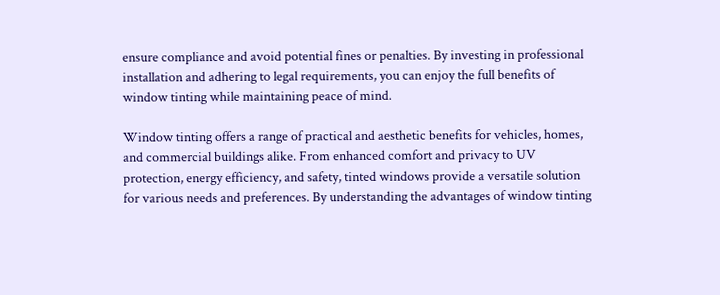ensure compliance and avoid potential fines or penalties. By investing in professional installation and adhering to legal requirements, you can enjoy the full benefits of window tinting while maintaining peace of mind.

Window tinting offers a range of practical and aesthetic benefits for vehicles, homes, and commercial buildings alike. From enhanced comfort and privacy to UV protection, energy efficiency, and safety, tinted windows provide a versatile solution for various needs and preferences. By understanding the advantages of window tinting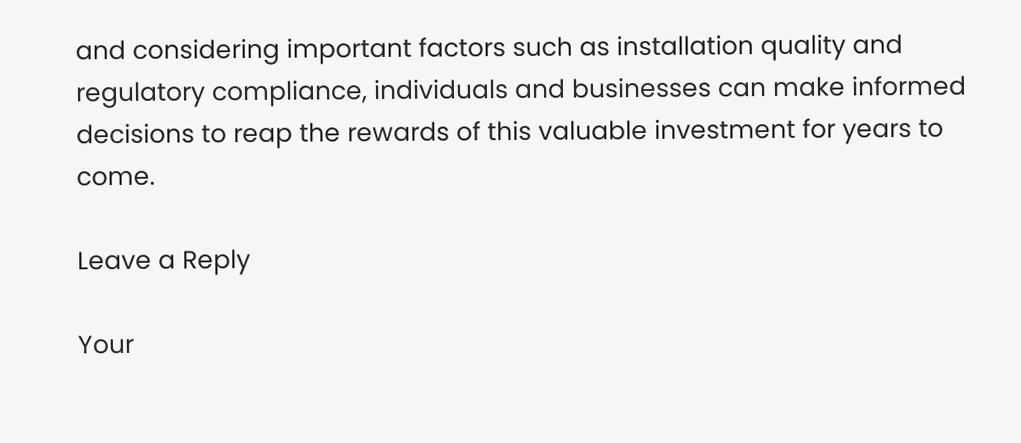and considering important factors such as installation quality and regulatory compliance, individuals and businesses can make informed decisions to reap the rewards of this valuable investment for years to come.

Leave a Reply

Your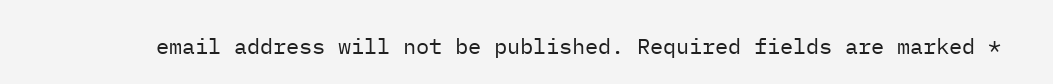email address will not be published. Required fields are marked *